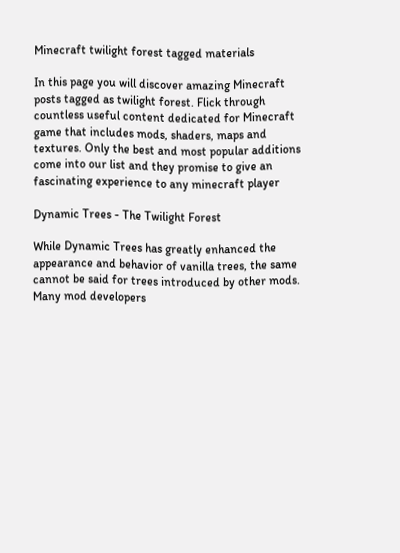Minecraft twilight forest tagged materials

In this page you will discover amazing Minecraft posts tagged as twilight forest. Flick through countless useful content dedicated for Minecraft game that includes mods, shaders, maps and textures. Only the best and most popular additions come into our list and they promise to give an fascinating experience to any minecraft player

Dynamic Trees - The Twilight Forest

While Dynamic Trees has greatly enhanced the appearance and behavior of vanilla trees, the same cannot be said for trees introduced by other mods. Many mod developers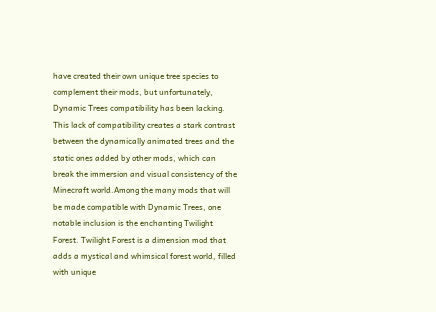have created their own unique tree species to complement their mods, but unfortunately, Dynamic Trees compatibility has been lacking. This lack of compatibility creates a stark contrast between the dynamically animated trees and the static ones added by other mods, which can break the immersion and visual consistency of the Minecraft world.Among the many mods that will be made compatible with Dynamic Trees, one notable inclusion is the enchanting Twilight Forest. Twilight Forest is a dimension mod that adds a mystical and whimsical forest world, filled with unique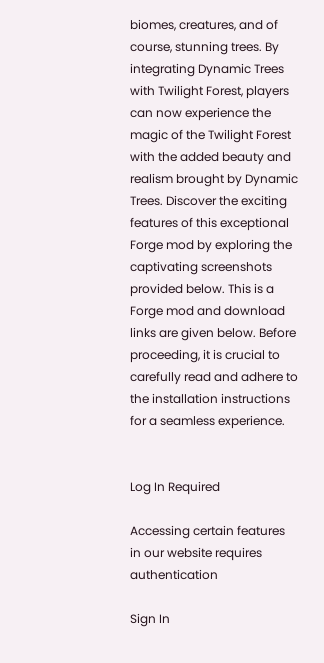biomes, creatures, and of course, stunning trees. By integrating Dynamic Trees with Twilight Forest, players can now experience the magic of the Twilight Forest with the added beauty and realism brought by Dynamic Trees. Discover the exciting features of this exceptional Forge mod by exploring the captivating screenshots provided below. This is a Forge mod and download links are given below. Before proceeding, it is crucial to carefully read and adhere to the installation instructions for a seamless experience.


Log In Required

Accessing certain features in our website requires authentication

Sign In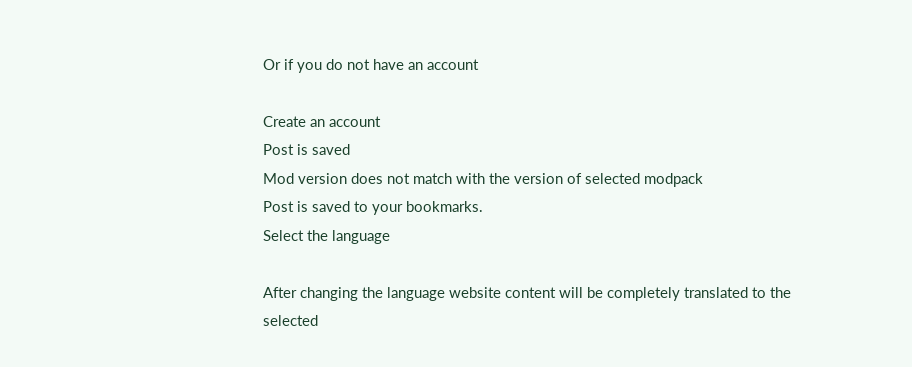Or if you do not have an account

Create an account
Post is saved
Mod version does not match with the version of selected modpack
Post is saved to your bookmarks.
Select the language

After changing the language website content will be completely translated to the selected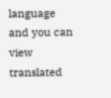language and you can view translated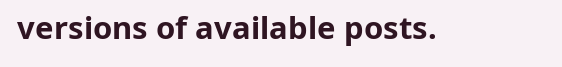versions of available posts.